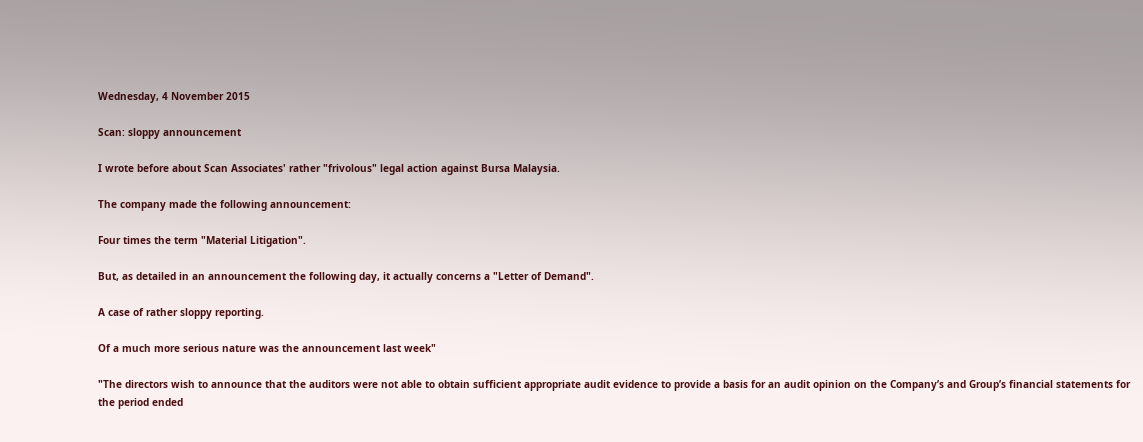Wednesday, 4 November 2015

Scan: sloppy announcement

I wrote before about Scan Associates' rather "frivolous" legal action against Bursa Malaysia.

The company made the following announcement:

Four times the term "Material Litigation".

But, as detailed in an announcement the following day, it actually concerns a "Letter of Demand".

A case of rather sloppy reporting.

Of a much more serious nature was the announcement last week"

"The directors wish to announce that the auditors were not able to obtain sufficient appropriate audit evidence to provide a basis for an audit opinion on the Company’s and Group’s financial statements for the period ended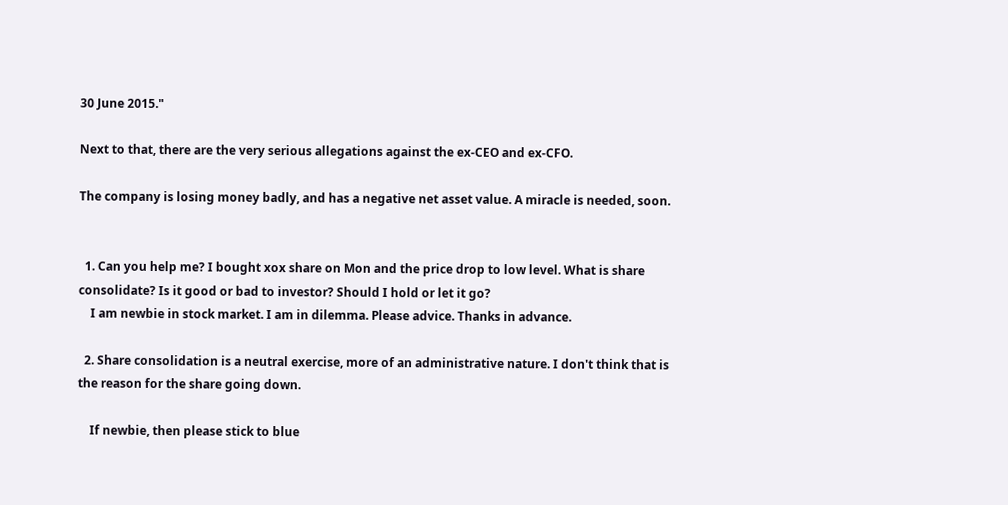30 June 2015."

Next to that, there are the very serious allegations against the ex-CEO and ex-CFO.

The company is losing money badly, and has a negative net asset value. A miracle is needed, soon.


  1. Can you help me? I bought xox share on Mon and the price drop to low level. What is share consolidate? Is it good or bad to investor? Should I hold or let it go?
    I am newbie in stock market. I am in dilemma. Please advice. Thanks in advance.

  2. Share consolidation is a neutral exercise, more of an administrative nature. I don't think that is the reason for the share going down.

    If newbie, then please stick to blue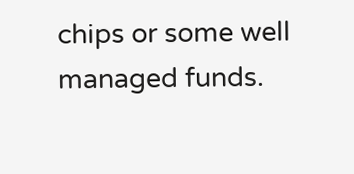chips or some well managed funds.